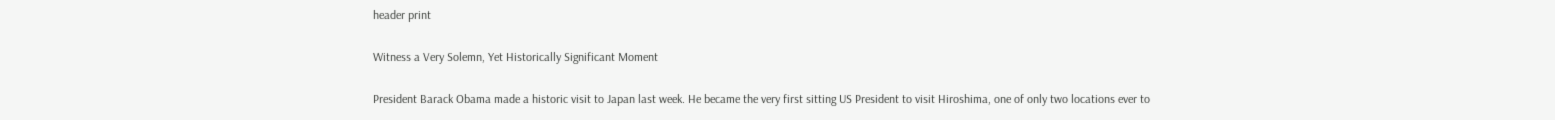header print

Witness a Very Solemn, Yet Historically Significant Moment

President Barack Obama made a historic visit to Japan last week. He became the very first sitting US President to visit Hiroshima, one of only two locations ever to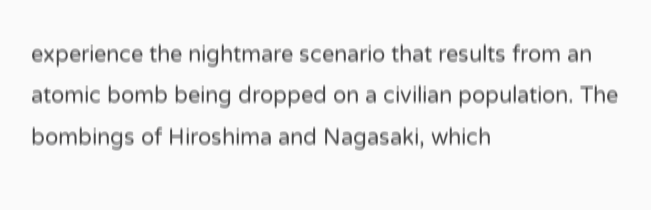experience the nightmare scenario that results from an atomic bomb being dropped on a civilian population. The bombings of Hiroshima and Nagasaki, which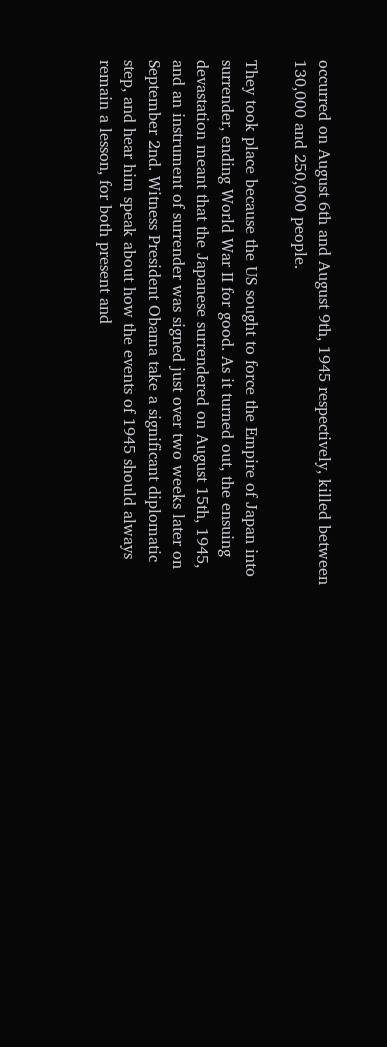occurred on August 6th and August 9th, 1945 respectively, killed between 130,000 and 250,000 people.

They took place because the US sought to force the Empire of Japan into surrender, ending World War II for good. As it turned out, the ensuing devastation meant that the Japanese surrendered on August 15th, 1945, and an instrument of surrender was signed just over two weeks later on September 2nd. Witness President Obama take a significant diplomatic step, and hear him speak about how the events of 1945 should always remain a lesson, for both present and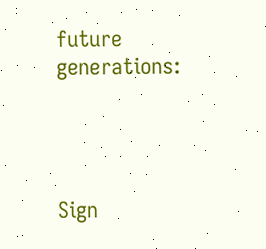future generations:




Sign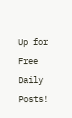Up for Free Daily Posts!